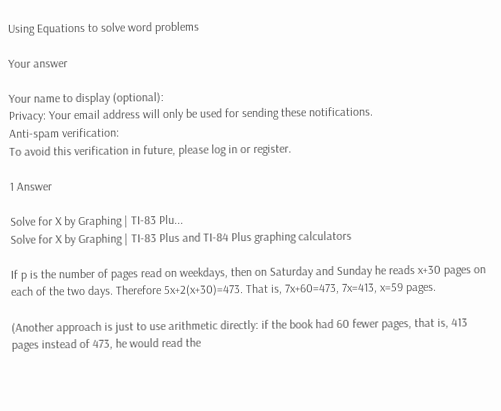Using Equations to solve word problems

Your answer

Your name to display (optional):
Privacy: Your email address will only be used for sending these notifications.
Anti-spam verification:
To avoid this verification in future, please log in or register.

1 Answer

Solve for X by Graphing | TI-83 Plu...
Solve for X by Graphing | TI-83 Plus and TI-84 Plus graphing calculators

If p is the number of pages read on weekdays, then on Saturday and Sunday he reads x+30 pages on each of the two days. Therefore 5x+2(x+30)=473. That is, 7x+60=473, 7x=413, x=59 pages.

(Another approach is just to use arithmetic directly: if the book had 60 fewer pages, that is, 413 pages instead of 473, he would read the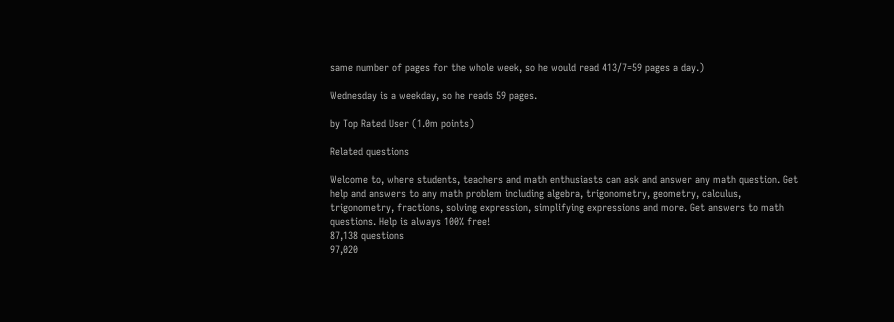same number of pages for the whole week, so he would read 413/7=59 pages a day.)

Wednesday is a weekday, so he reads 59 pages.

by Top Rated User (1.0m points)

Related questions

Welcome to, where students, teachers and math enthusiasts can ask and answer any math question. Get help and answers to any math problem including algebra, trigonometry, geometry, calculus, trigonometry, fractions, solving expression, simplifying expressions and more. Get answers to math questions. Help is always 100% free!
87,138 questions
97,020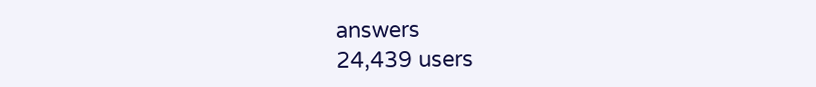answers
24,439 users